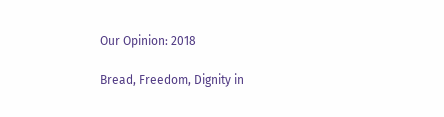Our Opinion: 2018

Bread, Freedom, Dignity in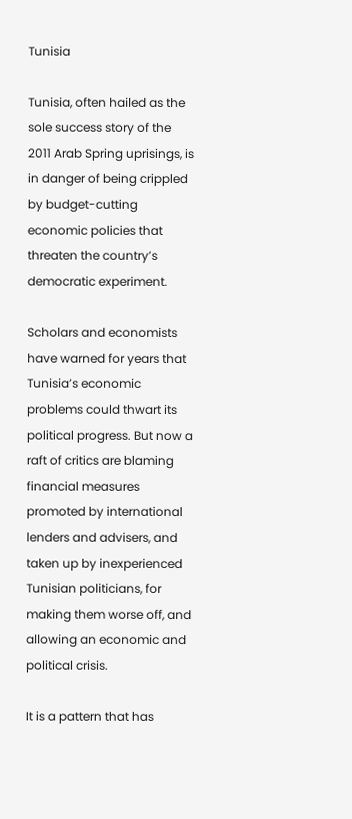Tunisia

Tunisia, often hailed as the sole success story of the 2011 Arab Spring uprisings, is in danger of being crippled by budget-cutting economic policies that threaten the country’s democratic experiment.

Scholars and economists have warned for years that Tunisia’s economic problems could thwart its political progress. But now a raft of critics are blaming financial measures promoted by international lenders and advisers, and taken up by inexperienced Tunisian politicians, for making them worse off, and allowing an economic and political crisis.

It is a pattern that has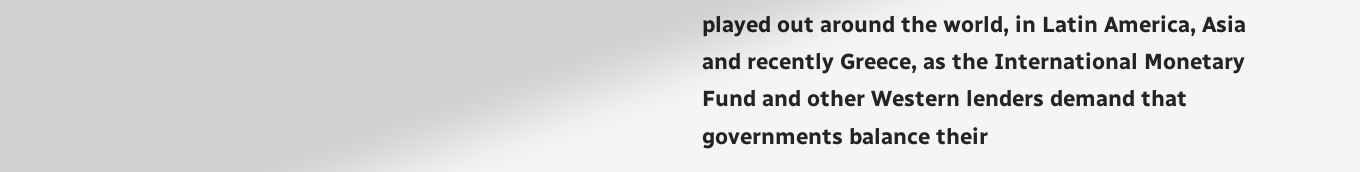played out around the world, in Latin America, Asia and recently Greece, as the International Monetary Fund and other Western lenders demand that governments balance their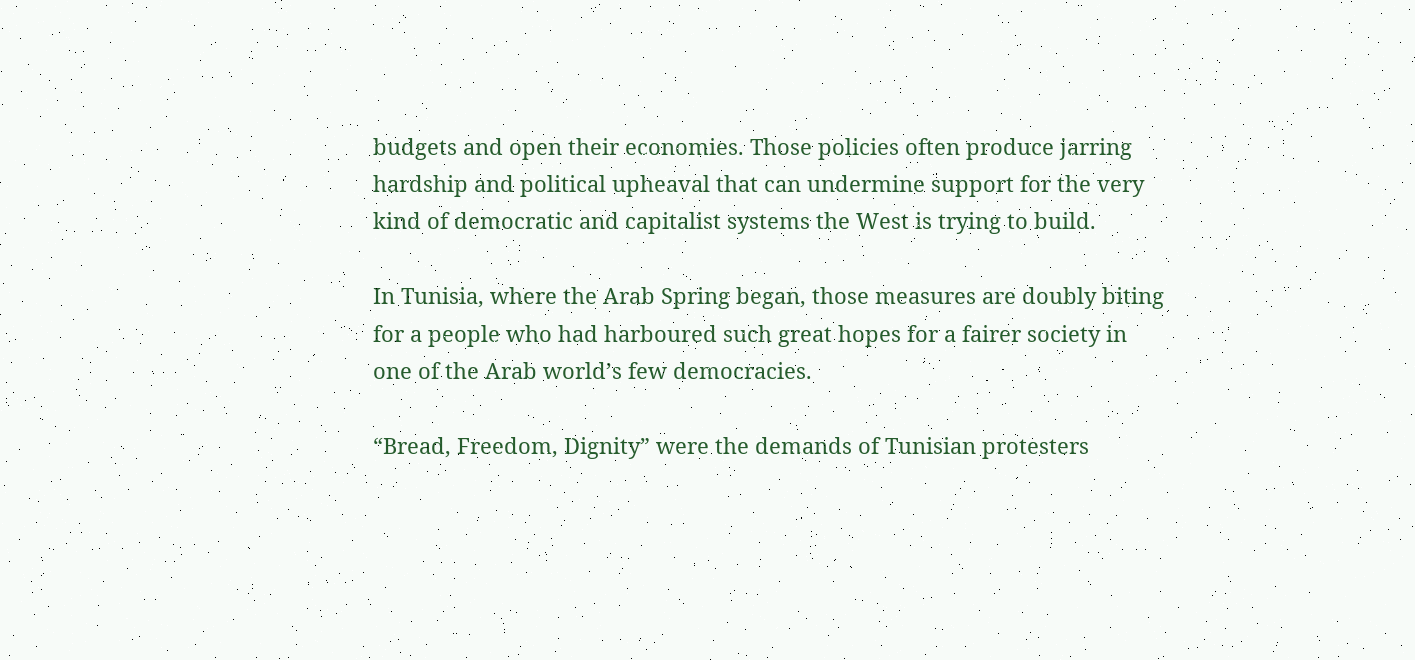budgets and open their economies. Those policies often produce jarring hardship and political upheaval that can undermine support for the very kind of democratic and capitalist systems the West is trying to build.

In Tunisia, where the Arab Spring began, those measures are doubly biting for a people who had harboured such great hopes for a fairer society in one of the Arab world’s few democracies.

“Bread, Freedom, Dignity” were the demands of Tunisian protesters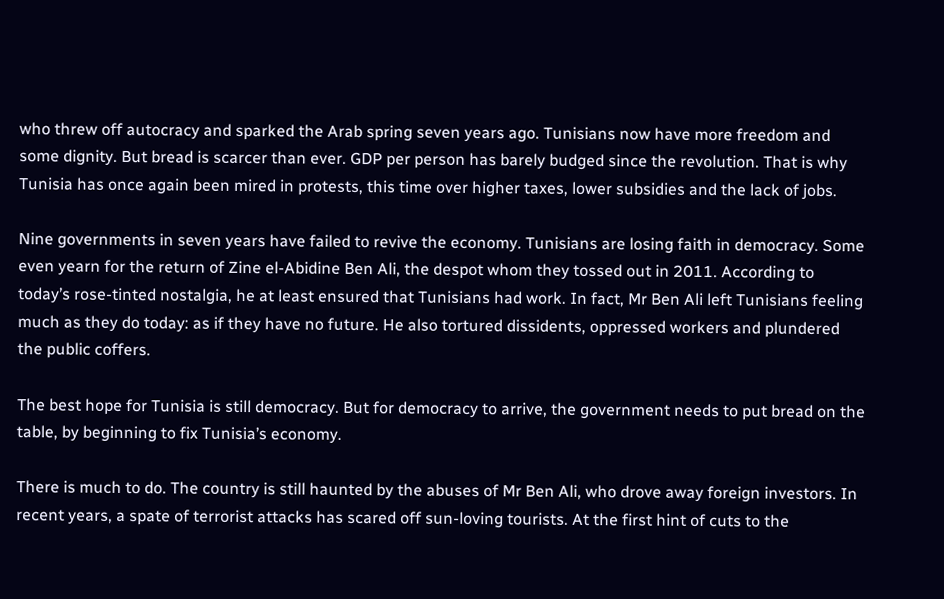who threw off autocracy and sparked the Arab spring seven years ago. Tunisians now have more freedom and some dignity. But bread is scarcer than ever. GDP per person has barely budged since the revolution. That is why Tunisia has once again been mired in protests, this time over higher taxes, lower subsidies and the lack of jobs.

Nine governments in seven years have failed to revive the economy. Tunisians are losing faith in democracy. Some even yearn for the return of Zine el-Abidine Ben Ali, the despot whom they tossed out in 2011. According to today’s rose-tinted nostalgia, he at least ensured that Tunisians had work. In fact, Mr Ben Ali left Tunisians feeling much as they do today: as if they have no future. He also tortured dissidents, oppressed workers and plundered the public coffers.

The best hope for Tunisia is still democracy. But for democracy to arrive, the government needs to put bread on the table, by beginning to fix Tunisia’s economy.

There is much to do. The country is still haunted by the abuses of Mr Ben Ali, who drove away foreign investors. In recent years, a spate of terrorist attacks has scared off sun-loving tourists. At the first hint of cuts to the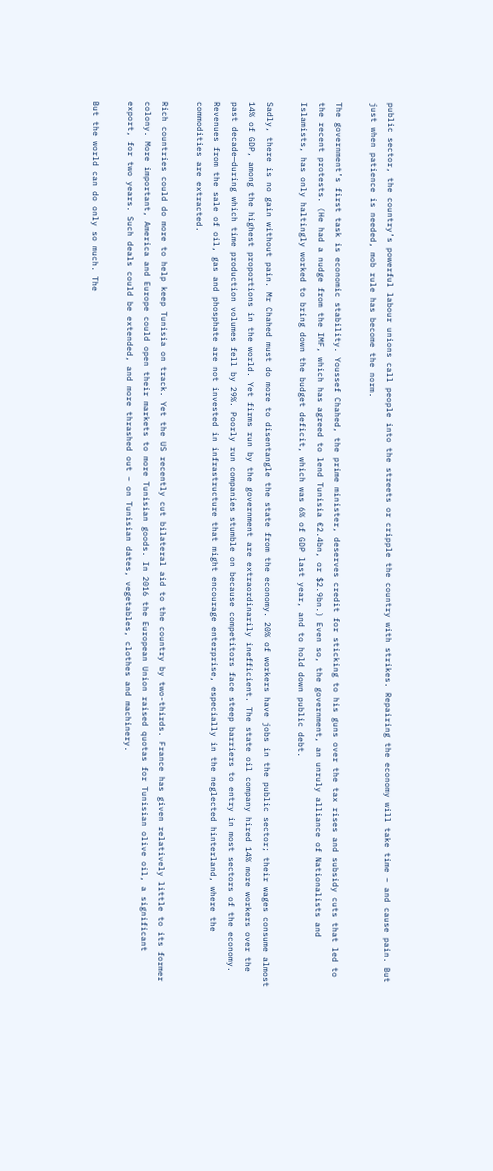public sector, the country’s powerful labour unions call people into the streets or cripple the country with strikes. Repairing the economy will take time – and cause pain. But just when patience is needed, mob rule has become the norm.

The government’s first task is economic stability. Youssef Chahed, the prime minister, deserves credit for sticking to his guns over the tax rises and subsidy cuts that led to the recent protests. (He had a nudge from the IMF, which has agreed to lend Tunisia €2.4bn, or $2.9bn.) Even so, the government, an unruly alliance of Nationalists and Islamists, has only haltingly worked to bring down the budget deficit, which was 6% of GDP last year, and to hold down public debt.

Sadly, there is no gain without pain. Mr Chahed must do more to disentangle the state from the economy. 20% of workers have jobs in the public sector; their wages consume almost 14% of GDP, among the highest proportions in the world. Yet firms run by the government are extraordinarily inefficient. The state oil company hired 14% more workers over the past decade—during which time production volumes fell by 29%. Poorly run companies stumble on because competitors face steep barriers to entry in most sectors of the economy. Revenues from the sale of oil, gas and phosphate are not invested in infrastructure that might encourage enterprise, especially in the neglected hinterland, where the commodities are extracted.

Rich countries could do more to help keep Tunisia on track. Yet the US recently cut bilateral aid to the country by two-thirds. France has given relatively little to its former colony. More important, America and Europe could open their markets to more Tunisian goods. In 2016 the European Union raised quotas for Tunisian olive oil, a significant export, for two years. Such deals could be extended, and more thrashed out – on Tunisian dates, vegetables, clothes and machinery.

But the world can do only so much. The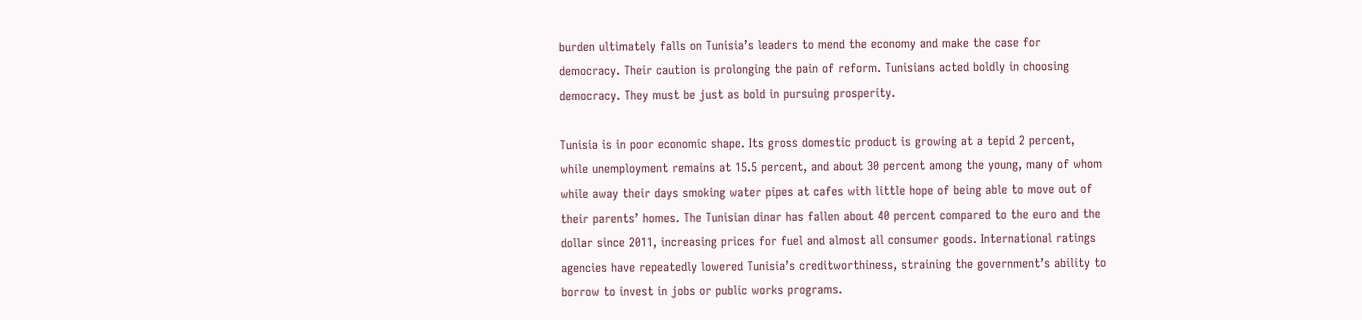burden ultimately falls on Tunisia’s leaders to mend the economy and make the case for democracy. Their caution is prolonging the pain of reform. Tunisians acted boldly in choosing democracy. They must be just as bold in pursuing prosperity.

Tunisia is in poor economic shape. Its gross domestic product is growing at a tepid 2 percent, while unemployment remains at 15.5 percent, and about 30 percent among the young, many of whom while away their days smoking water pipes at cafes with little hope of being able to move out of their parents’ homes. The Tunisian dinar has fallen about 40 percent compared to the euro and the dollar since 2011, increasing prices for fuel and almost all consumer goods. International ratings agencies have repeatedly lowered Tunisia’s creditworthiness, straining the government’s ability to borrow to invest in jobs or public works programs.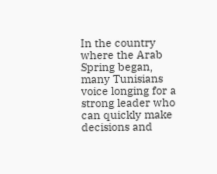In the country where the Arab Spring began, many Tunisians voice longing for a strong leader who can quickly make decisions and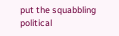put the squabbling political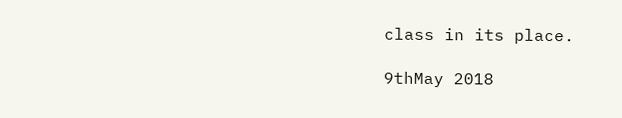class in its place.

9thMay 2018